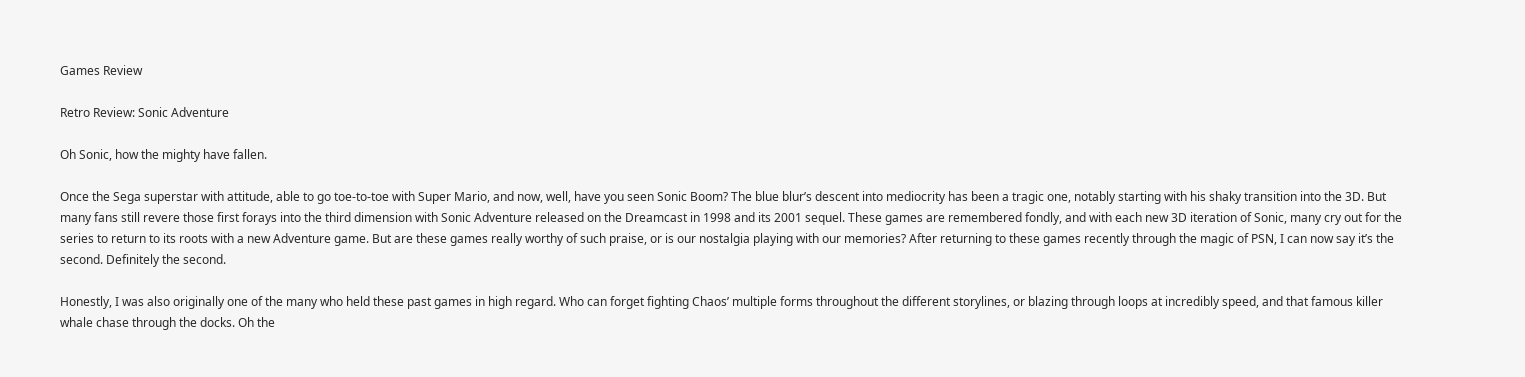Games Review

Retro Review: Sonic Adventure

Oh Sonic, how the mighty have fallen.

Once the Sega superstar with attitude, able to go toe-to-toe with Super Mario, and now, well, have you seen Sonic Boom? The blue blur’s descent into mediocrity has been a tragic one, notably starting with his shaky transition into the 3D. But many fans still revere those first forays into the third dimension with Sonic Adventure released on the Dreamcast in 1998 and its 2001 sequel. These games are remembered fondly, and with each new 3D iteration of Sonic, many cry out for the series to return to its roots with a new Adventure game. But are these games really worthy of such praise, or is our nostalgia playing with our memories? After returning to these games recently through the magic of PSN, I can now say it’s the second. Definitely the second.

Honestly, I was also originally one of the many who held these past games in high regard. Who can forget fighting Chaos’ multiple forms throughout the different storylines, or blazing through loops at incredibly speed, and that famous killer whale chase through the docks. Oh the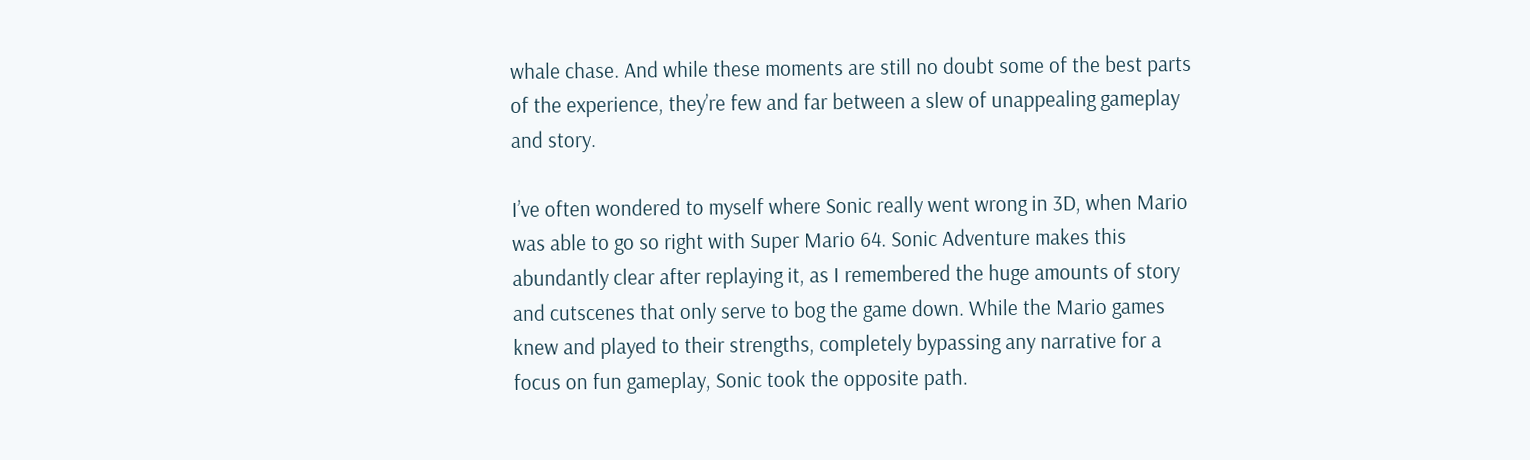whale chase. And while these moments are still no doubt some of the best parts of the experience, they’re few and far between a slew of unappealing gameplay and story.

I’ve often wondered to myself where Sonic really went wrong in 3D, when Mario was able to go so right with Super Mario 64. Sonic Adventure makes this abundantly clear after replaying it, as I remembered the huge amounts of story and cutscenes that only serve to bog the game down. While the Mario games knew and played to their strengths, completely bypassing any narrative for a focus on fun gameplay, Sonic took the opposite path.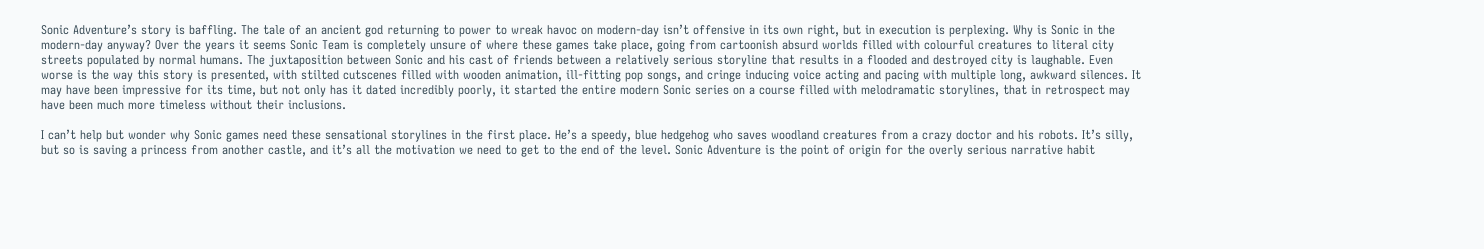Sonic Adventure’s story is baffling. The tale of an ancient god returning to power to wreak havoc on modern-day isn’t offensive in its own right, but in execution is perplexing. Why is Sonic in the modern-day anyway? Over the years it seems Sonic Team is completely unsure of where these games take place, going from cartoonish absurd worlds filled with colourful creatures to literal city streets populated by normal humans. The juxtaposition between Sonic and his cast of friends between a relatively serious storyline that results in a flooded and destroyed city is laughable. Even worse is the way this story is presented, with stilted cutscenes filled with wooden animation, ill-fitting pop songs, and cringe inducing voice acting and pacing with multiple long, awkward silences. It may have been impressive for its time, but not only has it dated incredibly poorly, it started the entire modern Sonic series on a course filled with melodramatic storylines, that in retrospect may have been much more timeless without their inclusions.

I can’t help but wonder why Sonic games need these sensational storylines in the first place. He’s a speedy, blue hedgehog who saves woodland creatures from a crazy doctor and his robots. It’s silly, but so is saving a princess from another castle, and it’s all the motivation we need to get to the end of the level. Sonic Adventure is the point of origin for the overly serious narrative habit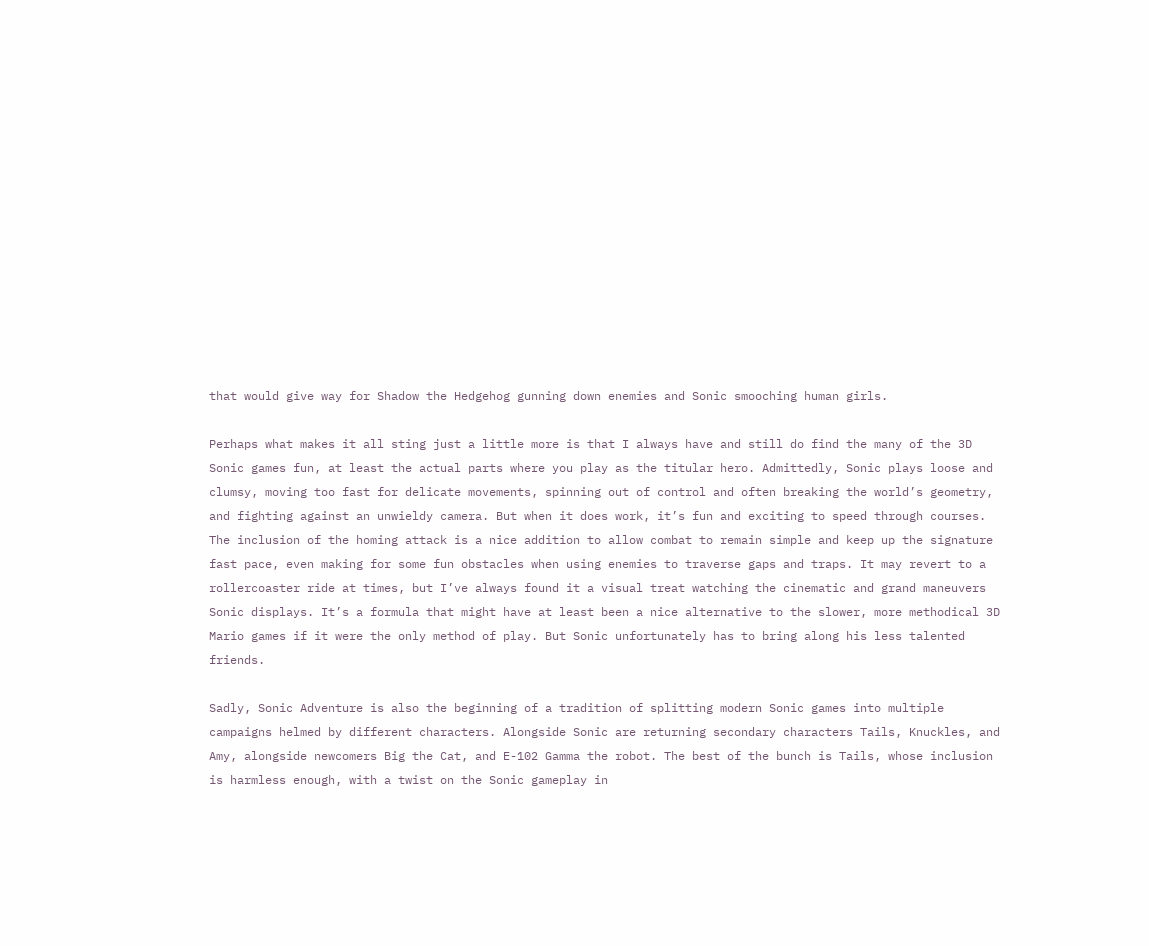that would give way for Shadow the Hedgehog gunning down enemies and Sonic smooching human girls.

Perhaps what makes it all sting just a little more is that I always have and still do find the many of the 3D Sonic games fun, at least the actual parts where you play as the titular hero. Admittedly, Sonic plays loose and clumsy, moving too fast for delicate movements, spinning out of control and often breaking the world’s geometry, and fighting against an unwieldy camera. But when it does work, it’s fun and exciting to speed through courses. The inclusion of the homing attack is a nice addition to allow combat to remain simple and keep up the signature fast pace, even making for some fun obstacles when using enemies to traverse gaps and traps. It may revert to a rollercoaster ride at times, but I’ve always found it a visual treat watching the cinematic and grand maneuvers Sonic displays. It’s a formula that might have at least been a nice alternative to the slower, more methodical 3D Mario games if it were the only method of play. But Sonic unfortunately has to bring along his less talented friends.

Sadly, Sonic Adventure is also the beginning of a tradition of splitting modern Sonic games into multiple campaigns helmed by different characters. Alongside Sonic are returning secondary characters Tails, Knuckles, and Amy, alongside newcomers Big the Cat, and E-102 Gamma the robot. The best of the bunch is Tails, whose inclusion is harmless enough, with a twist on the Sonic gameplay in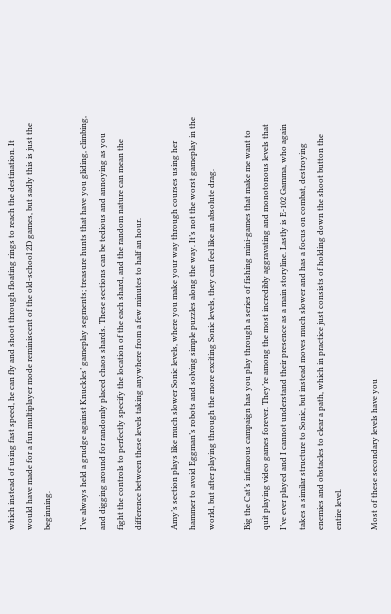which instead of using fast speed, he can fly and shoot through floating rings to reach the destination. It would have made for a fun multiplayer mode reminiscent of the old-school 2D games, but sadly this is just the beginning.

I’ve always held a grudge against Knuckles’ gameplay segments; treasure hunts that have you gliding, climbing, and digging around for randomly placed chaos shards. These sections can be tedious and annoying as you fight the controls to perfectly specify the location of the each shard, and the random nature can mean the difference between these levels taking anywhere from a few minutes to half an hour.

Amy’s section plays like much slower Sonic levels, where you make your way through courses using her hammer to avoid Eggman’s robots and solving simple puzzles along the way. It’s not the worst gameplay in the world, but after playing through the more exciting Sonic levels, they can feel like an absolute drag.

Big the Cat’s infamous campaign has you play through a series of fishing mini-games that make me want to quit playing video games forever. They’re among the most incredibly aggravating and monotonous levels that I’ve ever played and I cannot understand their presence as a main storyline. Lastly is E-102 Gamma, who again takes a similar structure to Sonic, but instead moves much slower and has a focus on combat, destroying enemies and obstacles to clear a path, which in practice just consists of holding down the shoot button the entire level.

Most of these secondary levels have you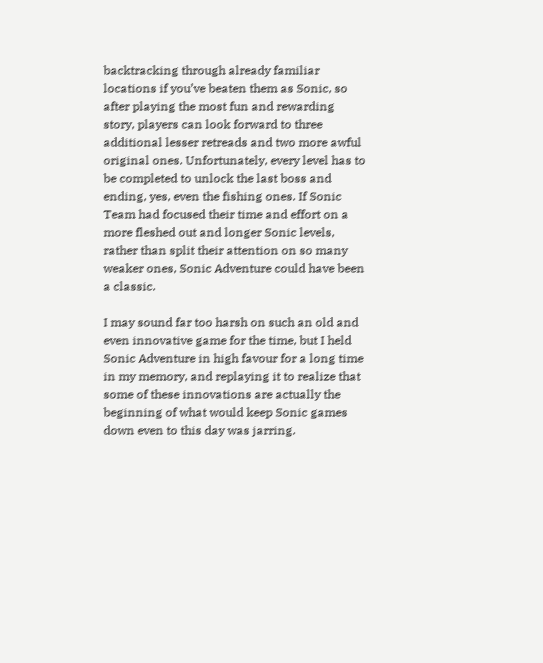backtracking through already familiar locations if you’ve beaten them as Sonic, so after playing the most fun and rewarding story, players can look forward to three additional lesser retreads and two more awful original ones. Unfortunately, every level has to be completed to unlock the last boss and ending, yes, even the fishing ones. If Sonic Team had focused their time and effort on a more fleshed out and longer Sonic levels, rather than split their attention on so many weaker ones, Sonic Adventure could have been a classic.

I may sound far too harsh on such an old and even innovative game for the time, but I held Sonic Adventure in high favour for a long time in my memory, and replaying it to realize that some of these innovations are actually the beginning of what would keep Sonic games down even to this day was jarring.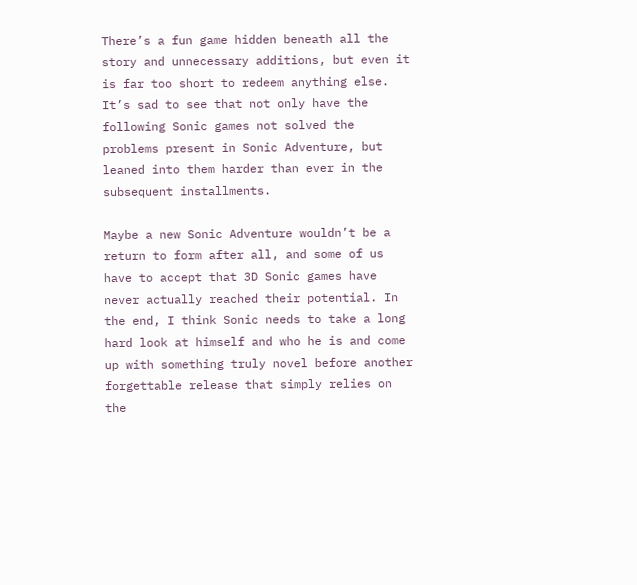There’s a fun game hidden beneath all the story and unnecessary additions, but even it is far too short to redeem anything else. It’s sad to see that not only have the following Sonic games not solved the problems present in Sonic Adventure, but leaned into them harder than ever in the subsequent installments.

Maybe a new Sonic Adventure wouldn’t be a return to form after all, and some of us have to accept that 3D Sonic games have never actually reached their potential. In the end, I think Sonic needs to take a long hard look at himself and who he is and come up with something truly novel before another forgettable release that simply relies on the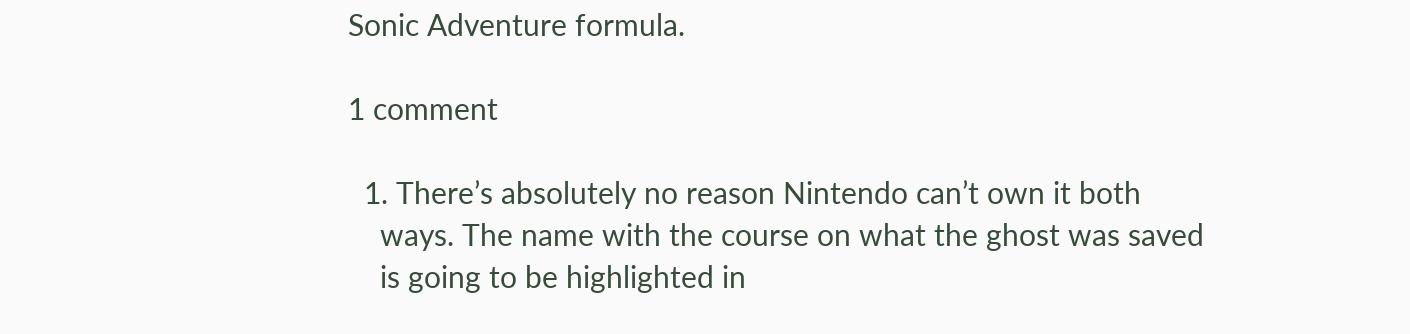Sonic Adventure formula.

1 comment

  1. There’s absolutely no reason Nintendo can’t own it both
    ways. The name with the course on what the ghost was saved
    is going to be highlighted in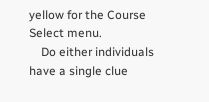yellow for the Course Select menu.
    Do either individuals have a single clue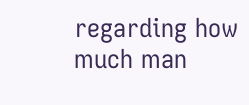regarding how much man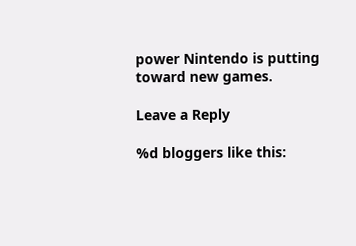power Nintendo is putting toward new games.

Leave a Reply

%d bloggers like this: